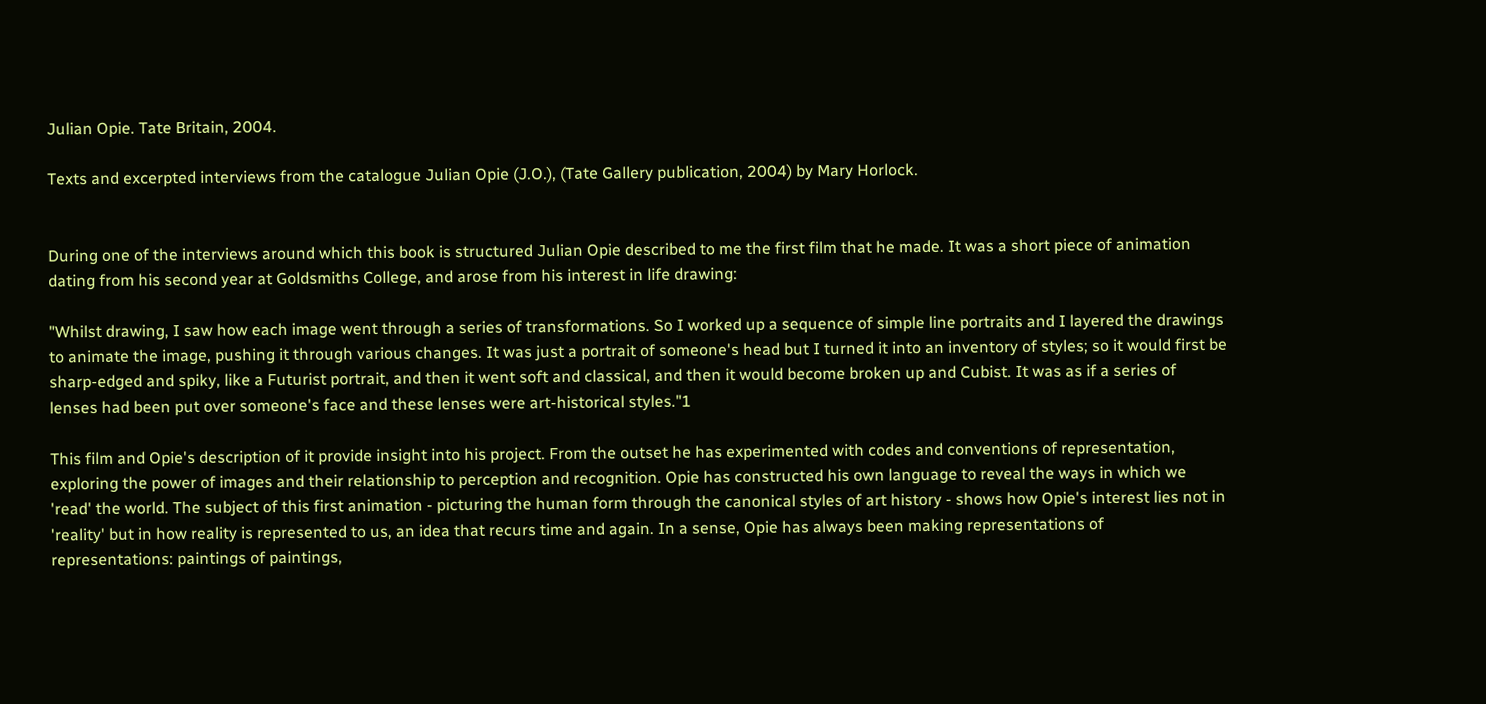Julian Opie. Tate Britain, 2004.

Texts and excerpted interviews from the catalogue Julian Opie (J.O.), (Tate Gallery publication, 2004) by Mary Horlock.


During one of the interviews around which this book is structured Julian Opie described to me the first film that he made. It was a short piece of animation dating from his second year at Goldsmiths College, and arose from his interest in life drawing:

"Whilst drawing, I saw how each image went through a series of transformations. So I worked up a sequence of simple line portraits and I layered the drawings to animate the image, pushing it through various changes. It was just a portrait of someone's head but I turned it into an inventory of styles; so it would first be sharp-edged and spiky, like a Futurist portrait, and then it went soft and classical, and then it would become broken up and Cubist. It was as if a series of lenses had been put over someone's face and these lenses were art-historical styles."1

This film and Opie's description of it provide insight into his project. From the outset he has experimented with codes and conventions of representation, exploring the power of images and their relationship to perception and recognition. Opie has constructed his own language to reveal the ways in which we 'read' the world. The subject of this first animation - picturing the human form through the canonical styles of art history - shows how Opie's interest lies not in 'reality' but in how reality is represented to us, an idea that recurs time and again. In a sense, Opie has always been making representations of representations: paintings of paintings,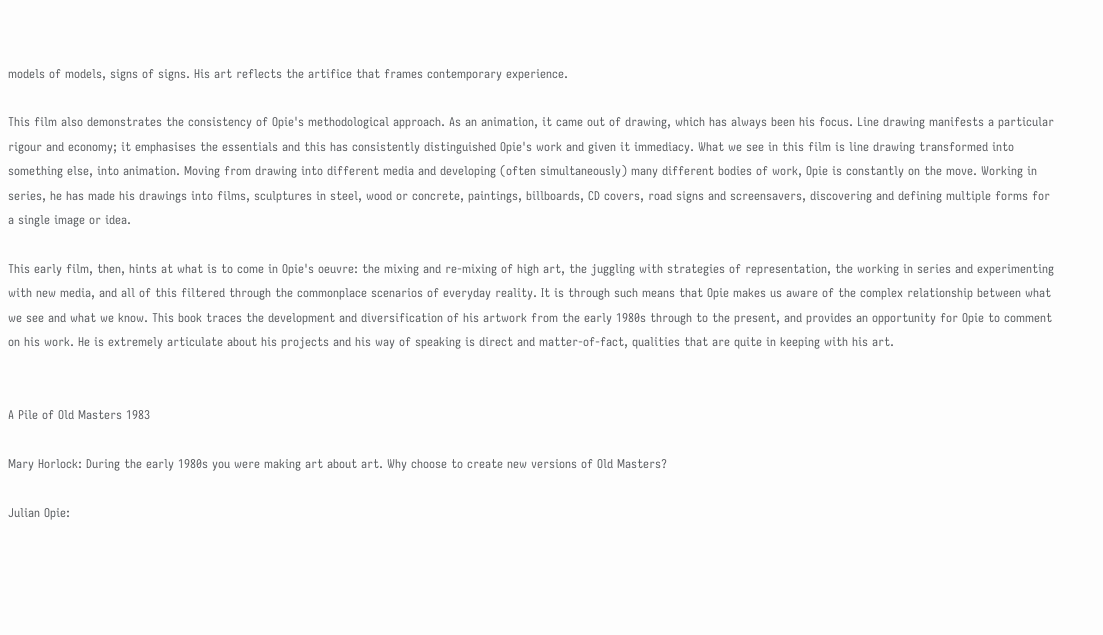models of models, signs of signs. His art reflects the artifice that frames contemporary experience.

This film also demonstrates the consistency of Opie's methodological approach. As an animation, it came out of drawing, which has always been his focus. Line drawing manifests a particular rigour and economy; it emphasises the essentials and this has consistently distinguished Opie's work and given it immediacy. What we see in this film is line drawing transformed into something else, into animation. Moving from drawing into different media and developing (often simultaneously) many different bodies of work, Opie is constantly on the move. Working in series, he has made his drawings into films, sculptures in steel, wood or concrete, paintings, billboards, CD covers, road signs and screensavers, discovering and defining multiple forms for a single image or idea.

This early film, then, hints at what is to come in Opie's oeuvre: the mixing and re-mixing of high art, the juggling with strategies of representation, the working in series and experimenting with new media, and all of this filtered through the commonplace scenarios of everyday reality. It is through such means that Opie makes us aware of the complex relationship between what we see and what we know. This book traces the development and diversification of his artwork from the early 1980s through to the present, and provides an opportunity for Opie to comment on his work. He is extremely articulate about his projects and his way of speaking is direct and matter-of-fact, qualities that are quite in keeping with his art.


A Pile of Old Masters 1983

Mary Horlock: During the early 1980s you were making art about art. Why choose to create new versions of Old Masters?

Julian Opie: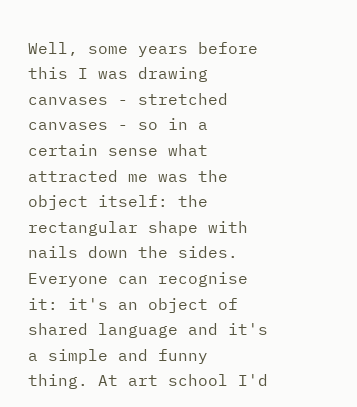Well, some years before this I was drawing canvases - stretched canvases - so in a certain sense what attracted me was the object itself: the rectangular shape with nails down the sides. Everyone can recognise it: it's an object of shared language and it's a simple and funny thing. At art school I'd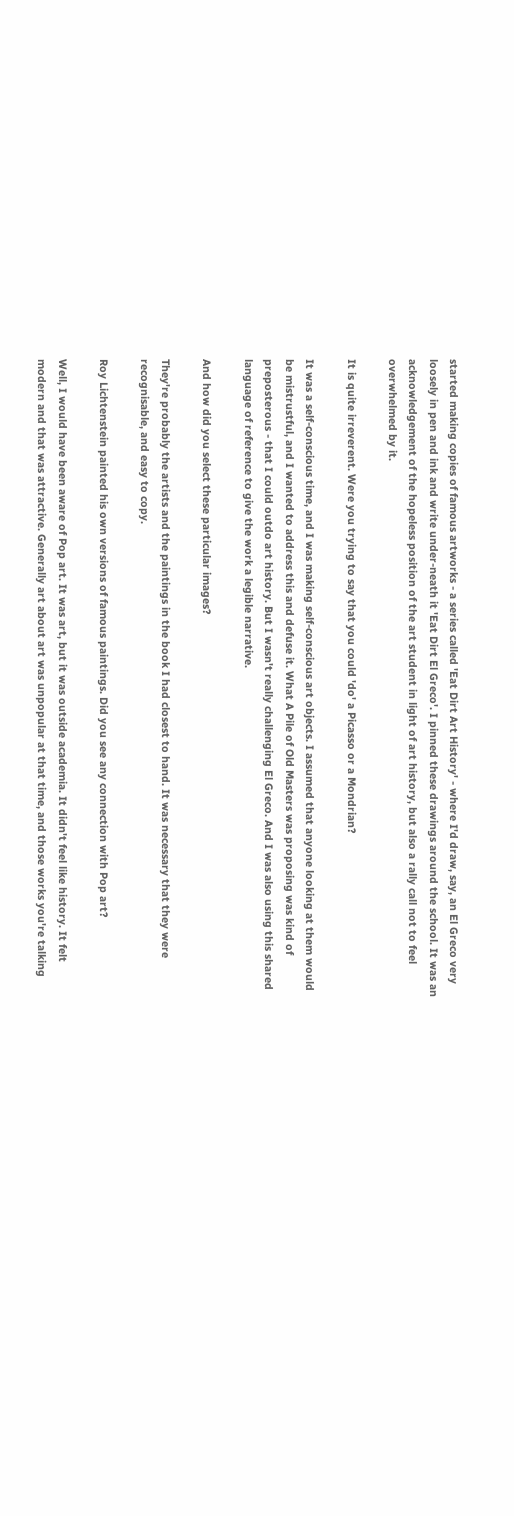started making copies of famous artworks - a series called 'Eat Dirt Art History' - where I'd draw, say, an El Greco very loosely in pen and ink and write under-neath it 'Eat Dirt El Greco'. I pinned these drawings around the school. It was an acknowledgement of the hopeless position of the art student in light of art history, but also a rally call not to feel overwhelmed by it.

It is quite irreverent. Were you trying to say that you could 'do' a Picasso or a Mondrian?

It was a self-conscious time, and I was making self-conscious art objects. I assumed that anyone looking at them would be mistrustful, and I wanted to address this and defuse it. What A Pile of Old Masters was proposing was kind of preposterous - that I could outdo art history. But I wasn't really challenging El Greco. And I was also using this shared language of reference to give the work a legible narrative.

And how did you select these particular images?

They're probably the artists and the paintings in the book I had closest to hand. It was necessary that they were recognisable, and easy to copy.

Roy Lichtenstein painted his own versions of famous paintings. Did you see any connection with Pop art?

Well, I would have been aware of Pop art. It was art, but it was outside academia. It didn't feel like history. It felt modern and that was attractive. Generally art about art was unpopular at that time, and those works you're talking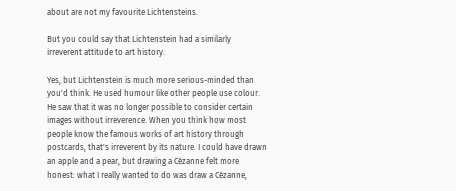about are not my favourite Lichtensteins.

But you could say that Lichtenstein had a similarly irreverent attitude to art history.

Yes, but Lichtenstein is much more serious-minded than you'd think. He used humour like other people use colour. He saw that it was no longer possible to consider certain images without irreverence. When you think how most people know the famous works of art history through postcards, that's irreverent by its nature. I could have drawn an apple and a pear, but drawing a Cézanne felt more honest: what I really wanted to do was draw a Cézanne,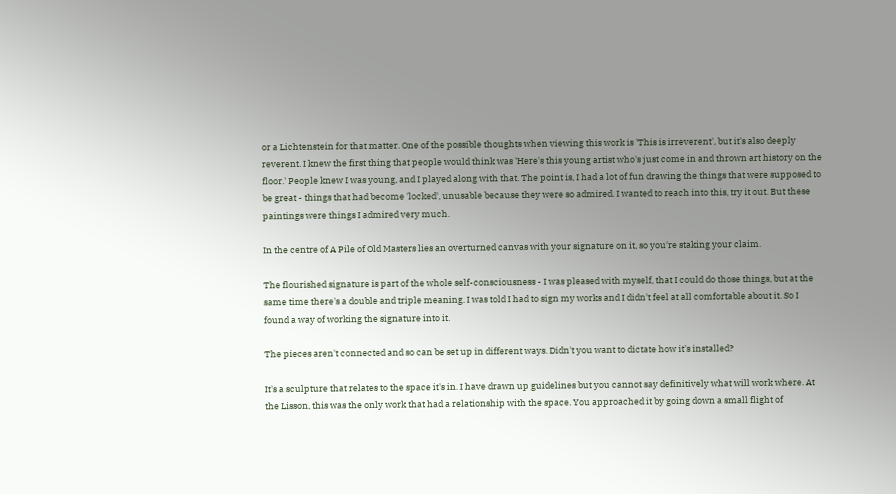or a Lichtenstein for that matter. One of the possible thoughts when viewing this work is 'This is irreverent', but it's also deeply reverent. I knew the first thing that people would think was 'Here's this young artist who's just come in and thrown art history on the floor.' People knew I was young, and I played along with that. The point is, I had a lot of fun drawing the things that were supposed to be great - things that had become 'locked', unusable because they were so admired. I wanted to reach into this, try it out. But these paintings were things I admired very much.

In the centre of A Pile of Old Masters lies an overturned canvas with your signature on it, so you're staking your claim.

The flourished signature is part of the whole self-consciousness - I was pleased with myself, that I could do those things, but at the same time there's a double and triple meaning. I was told I had to sign my works and I didn't feel at all comfortable about it. So I found a way of working the signature into it.

The pieces aren't connected and so can be set up in different ways. Didn't you want to dictate how it's installed?

It's a sculpture that relates to the space it's in. I have drawn up guidelines but you cannot say definitively what will work where. At the Lisson, this was the only work that had a relationship with the space. You approached it by going down a small flight of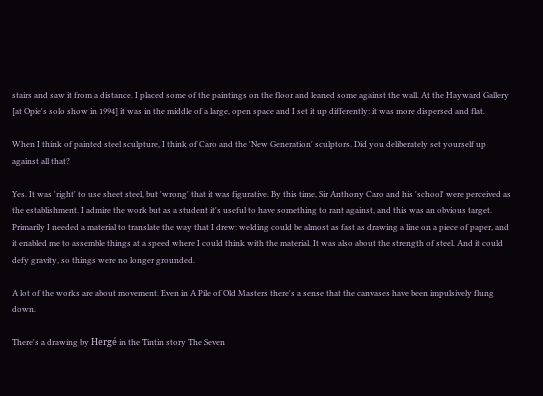stairs and saw it from a distance. I placed some of the paintings on the floor and leaned some against the wall. At the Hayward Gallery [at Opie's solo show in 1994] it was in the middle of a large, open space and I set it up differently: it was more dispersed and flat.

When I think of painted steel sculpture, I think of Caro and the 'New Generation' sculptors. Did you deliberately set yourself up against all that?

Yes. It was 'right' to use sheet steel, but 'wrong' that it was figurative. By this time, Sir Anthony Caro and his 'school' were perceived as the establishment. I admire the work but as a student it's useful to have something to rant against, and this was an obvious target. Primarily I needed a material to translate the way that I drew: welding could be almost as fast as drawing a line on a piece of paper, and it enabled me to assemble things at a speed where I could think with the material. It was also about the strength of steel. And it could defy gravity, so things were no longer grounded.

A lot of the works are about movement. Even in A Pile of Old Masters there's a sense that the canvases have been impulsively flung down.

There's a drawing by Hergé in the Tintin story The Seven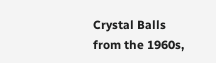Crystal Balls from the 1960s,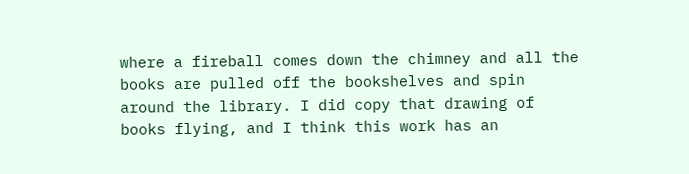where a fireball comes down the chimney and all the books are pulled off the bookshelves and spin around the library. I did copy that drawing of books flying, and I think this work has an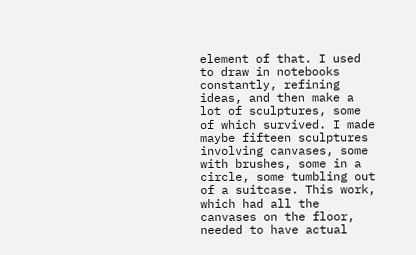element of that. I used to draw in notebooks constantly, refining ideas, and then make a lot of sculptures, some of which survived. I made maybe fifteen sculptures involving canvases, some with brushes, some in a circle, some tumbling out of a suitcase. This work, which had all the canvases on the floor, needed to have actual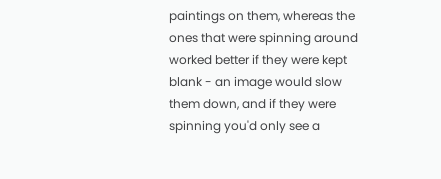paintings on them, whereas the ones that were spinning around worked better if they were kept blank - an image would slow them down, and if they were spinning you'd only see a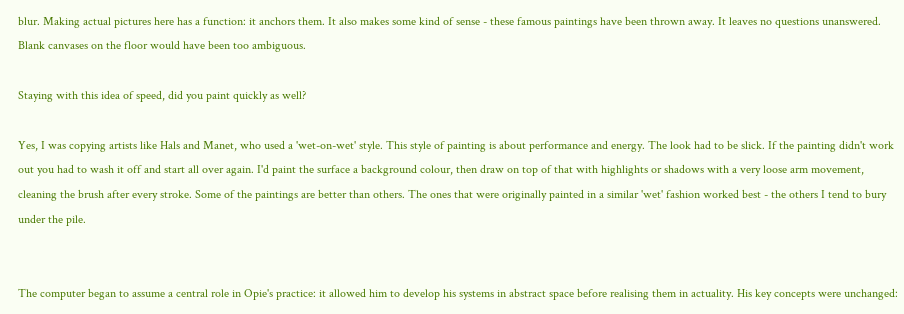blur. Making actual pictures here has a function: it anchors them. It also makes some kind of sense - these famous paintings have been thrown away. It leaves no questions unanswered. Blank canvases on the floor would have been too ambiguous.

Staying with this idea of speed, did you paint quickly as well?

Yes, I was copying artists like Hals and Manet, who used a 'wet-on-wet' style. This style of painting is about performance and energy. The look had to be slick. If the painting didn't work out you had to wash it off and start all over again. I'd paint the surface a background colour, then draw on top of that with highlights or shadows with a very loose arm movement, cleaning the brush after every stroke. Some of the paintings are better than others. The ones that were originally painted in a similar 'wet' fashion worked best - the others I tend to bury under the pile.


The computer began to assume a central role in Opie's practice: it allowed him to develop his systems in abstract space before realising them in actuality. His key concepts were unchanged: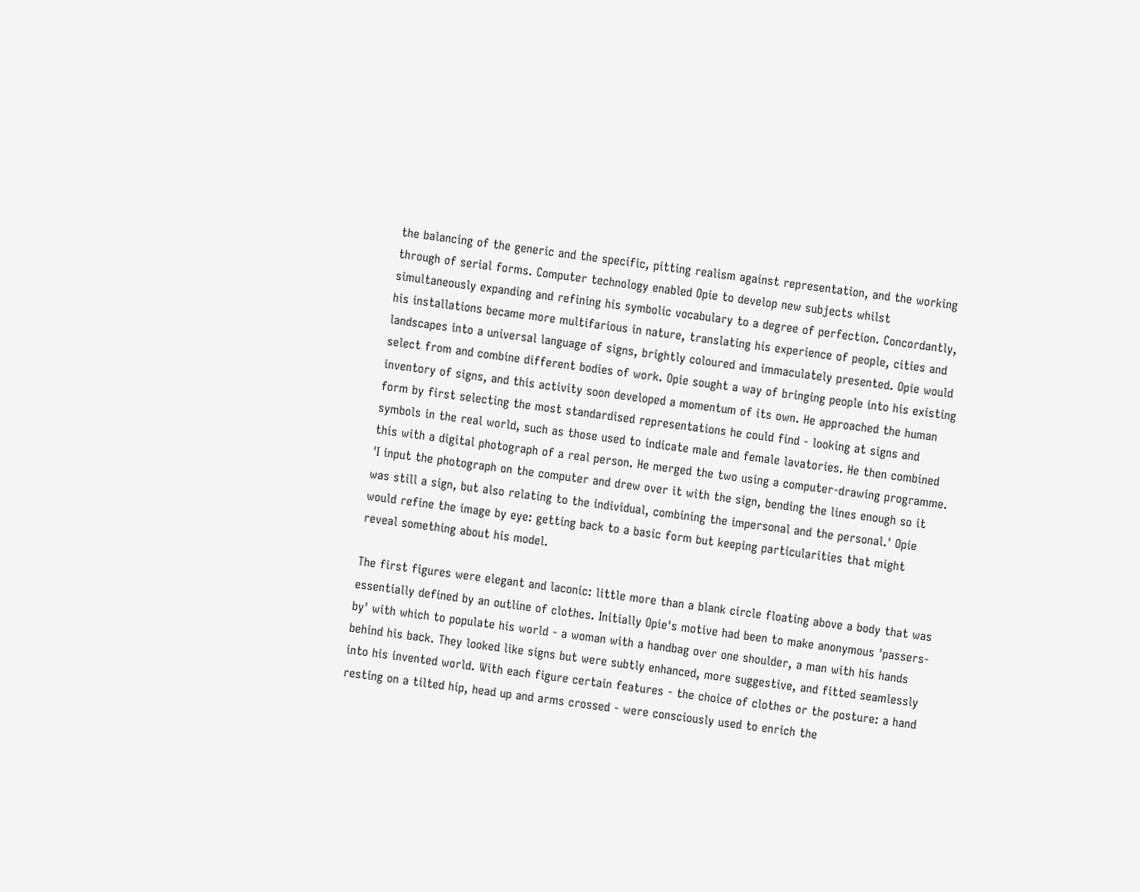the balancing of the generic and the specific, pitting realism against representation, and the working through of serial forms. Computer technology enabled Opie to develop new subjects whilst simultaneously expanding and refining his symbolic vocabulary to a degree of perfection. Concordantly, his installations became more multifarious in nature, translating his experience of people, cities and landscapes into a universal language of signs, brightly coloured and immaculately presented. Opie would select from and combine different bodies of work. Opie sought a way of bringing people into his existing inventory of signs, and this activity soon developed a momentum of its own. He approached the human form by first selecting the most standardised representations he could find - looking at signs and symbols in the real world, such as those used to indicate male and female lavatories. He then combined this with a digital photograph of a real person. He merged the two using a computer-drawing programme. 'I input the photograph on the computer and drew over it with the sign, bending the lines enough so it was still a sign, but also relating to the individual, combining the impersonal and the personal.' Opie would refine the image by eye: getting back to a basic form but keeping particularities that might reveal something about his model.

The first figures were elegant and laconic: little more than a blank circle floating above a body that was essentially defined by an outline of clothes. Initially Opie's motive had been to make anonymous 'passers-by' with which to populate his world - a woman with a handbag over one shoulder, a man with his hands behind his back. They looked like signs but were subtly enhanced, more suggestive, and fitted seamlessly into his invented world. With each figure certain features - the choice of clothes or the posture: a hand resting on a tilted hip, head up and arms crossed - were consciously used to enrich the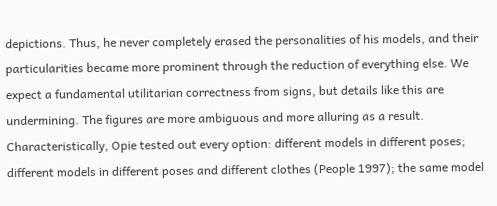depictions. Thus, he never completely erased the personalities of his models, and their particularities became more prominent through the reduction of everything else. We expect a fundamental utilitarian correctness from signs, but details like this are undermining. The figures are more ambiguous and more alluring as a result. Characteristically, Opie tested out every option: different models in different poses; different models in different poses and different clothes (People 1997); the same model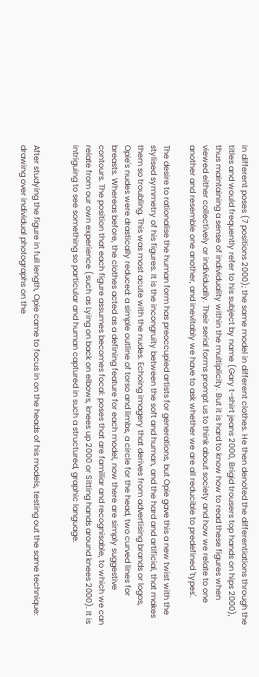in different poses (7 positions 2000); the same model in different clothes. He then denoted the differentiations through the titles and would frequently refer to his subject by name (Gary t-shirt jeans 2000, Brigid trousers top hands on hips 2000), thus maintaining a sense of individuality within the multiplicity. But it is hard to know how to read these figures when viewed either collectively or individually. Their serial forms prompt us to think about society and how we relate to one another and resemble one another, and inevitably we have to ask whether we are all reducible to predefined 'types'.

The desire to rationalise the human form has preoccupied artists for generations, but Opie gave this a new twist with the stylised symmetry of his figures. It is the incongruity between the soft and human, and the hard and artificial, that makes them so troubling. This was most acute with the nudes. Echoing imagery that derives from advertising brands or logos, Opie's nudes were drastically reduced: a simple outline of torso and limbs, a circle for the head, two curved lines for breasts. Whereas before, the clothes acted as a defining feature for each model, now there are simply suggestive contours. The position that each figure assumes becomes focal: poses that are familiar and recognisable, to which we can relate from our own experience (such as Lying on back on elbows, knees up 2000 or Sitting hands around knees 2000). It is intriguing to see something so particular and human captured in such a structured, graphic language.


After studying the figure in full length, Opie came to focus in on the heads of his models, testing out the same technique: drawing over individual photographs on the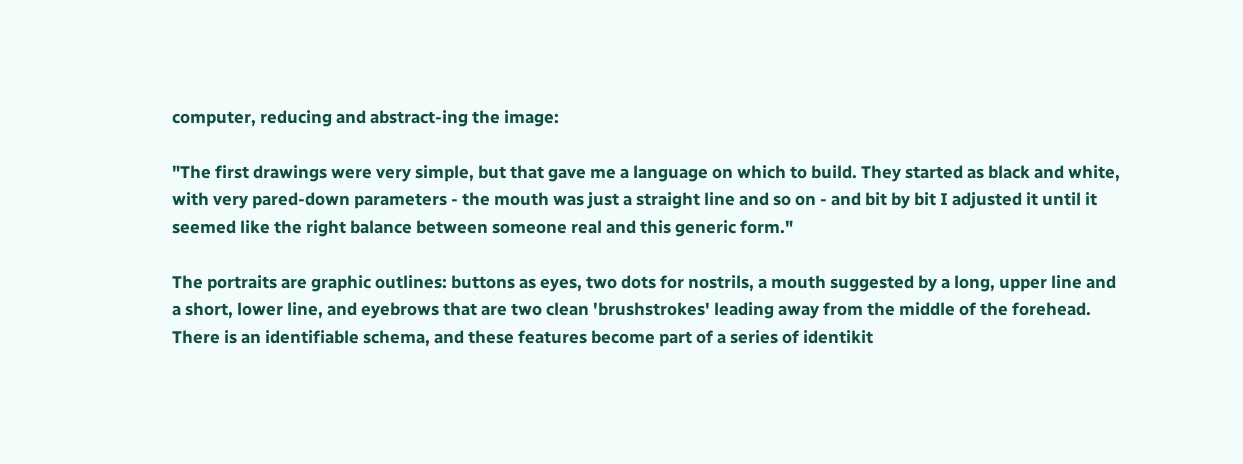computer, reducing and abstract-ing the image:

"The first drawings were very simple, but that gave me a language on which to build. They started as black and white, with very pared-down parameters - the mouth was just a straight line and so on - and bit by bit I adjusted it until it seemed like the right balance between someone real and this generic form."

The portraits are graphic outlines: buttons as eyes, two dots for nostrils, a mouth suggested by a long, upper line and a short, lower line, and eyebrows that are two clean 'brushstrokes' leading away from the middle of the forehead. There is an identifiable schema, and these features become part of a series of identikit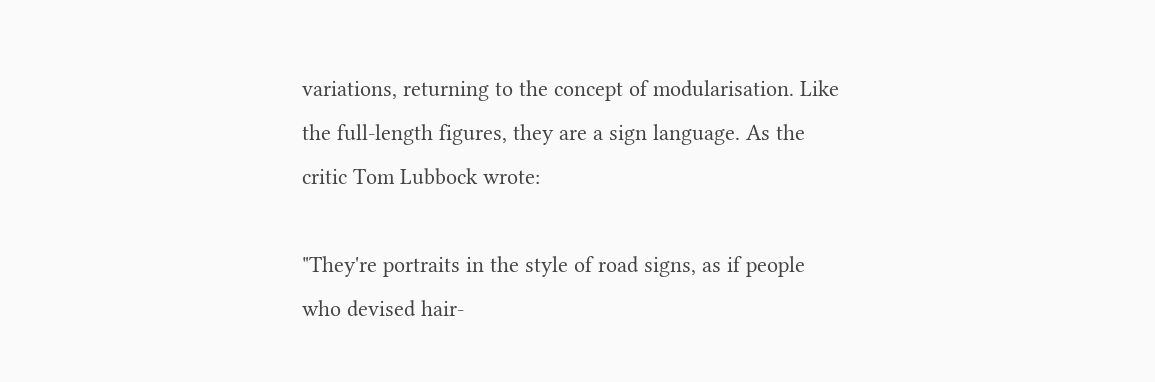variations, returning to the concept of modularisation. Like the full-length figures, they are a sign language. As the critic Tom Lubbock wrote:

"They're portraits in the style of road signs, as if people who devised hair-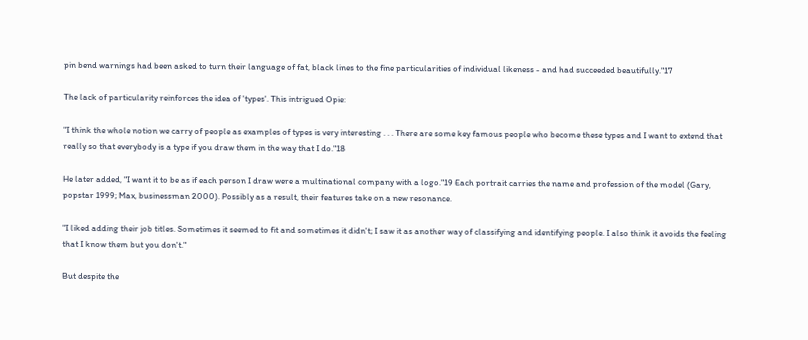pin bend warnings had been asked to turn their language of fat, black lines to the fine particularities of individual likeness - and had succeeded beautifully."17

The lack of particularity reinforces the idea of 'types'. This intrigued Opie:

"I think the whole notion we carry of people as examples of types is very interesting . . . There are some key famous people who become these types and I want to extend that really so that everybody is a type if you draw them in the way that I do."18

He later added, "I want it to be as if each person I draw were a multinational company with a logo."19 Each portrait carries the name and profession of the model (Gary, popstar 1999; Max, businessman 2000). Possibly as a result, their features take on a new resonance.

"I liked adding their job titles. Sometimes it seemed to fit and sometimes it didn't; I saw it as another way of classifying and identifying people. I also think it avoids the feeling that I know them but you don't."

But despite the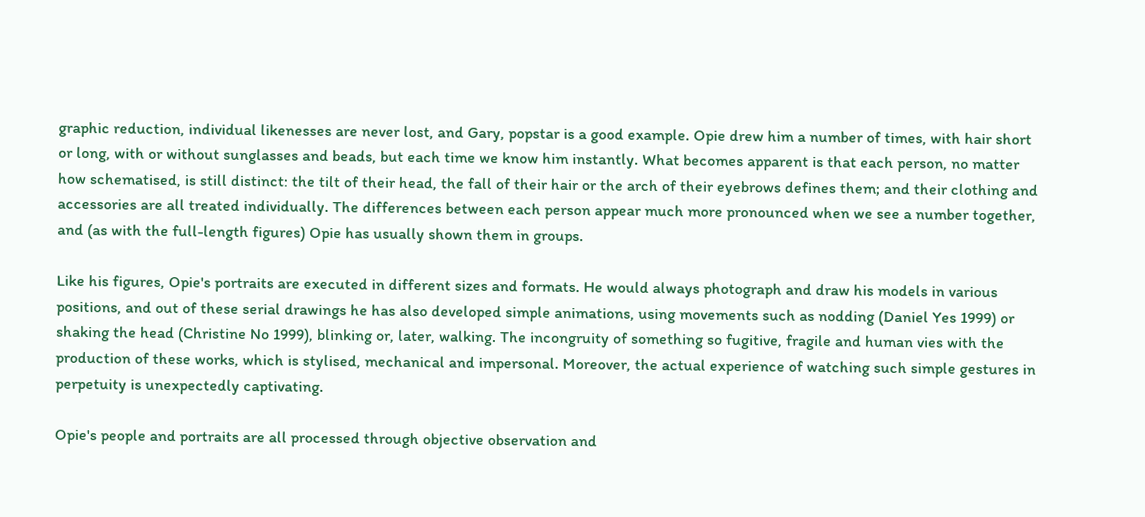graphic reduction, individual likenesses are never lost, and Gary, popstar is a good example. Opie drew him a number of times, with hair short or long, with or without sunglasses and beads, but each time we know him instantly. What becomes apparent is that each person, no matter how schematised, is still distinct: the tilt of their head, the fall of their hair or the arch of their eyebrows defines them; and their clothing and accessories are all treated individually. The differences between each person appear much more pronounced when we see a number together, and (as with the full-length figures) Opie has usually shown them in groups.

Like his figures, Opie's portraits are executed in different sizes and formats. He would always photograph and draw his models in various positions, and out of these serial drawings he has also developed simple animations, using movements such as nodding (Daniel Yes 1999) or shaking the head (Christine No 1999), blinking or, later, walking. The incongruity of something so fugitive, fragile and human vies with the production of these works, which is stylised, mechanical and impersonal. Moreover, the actual experience of watching such simple gestures in perpetuity is unexpectedly captivating.

Opie's people and portraits are all processed through objective observation and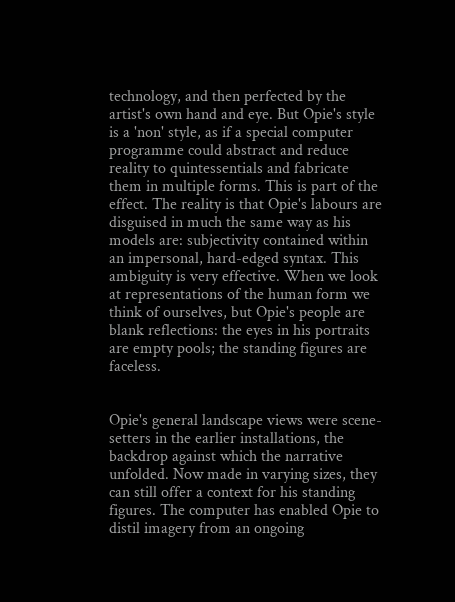technology, and then perfected by the artist's own hand and eye. But Opie's style is a 'non' style, as if a special computer programme could abstract and reduce reality to quintessentials and fabricate them in multiple forms. This is part of the effect. The reality is that Opie's labours are disguised in much the same way as his models are: subjectivity contained within an impersonal, hard-edged syntax. This ambiguity is very effective. When we look at representations of the human form we think of ourselves, but Opie's people are blank reflections: the eyes in his portraits are empty pools; the standing figures are faceless.


Opie's general landscape views were scene-setters in the earlier installations, the backdrop against which the narrative unfolded. Now made in varying sizes, they can still offer a context for his standing figures. The computer has enabled Opie to distil imagery from an ongoing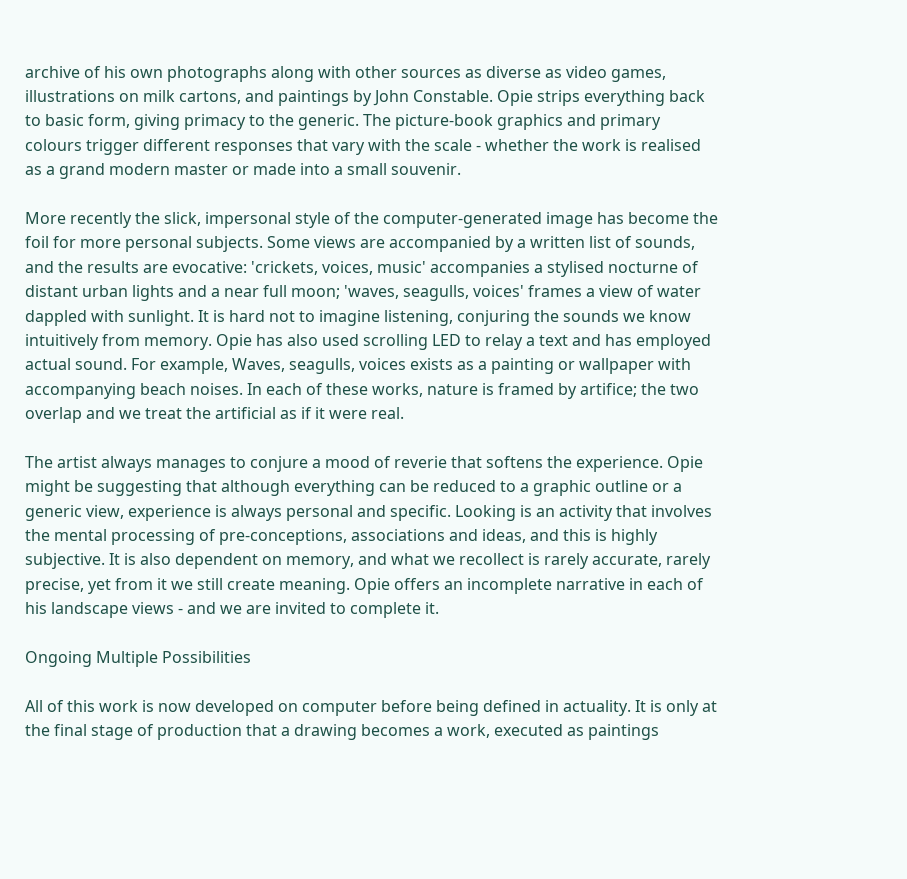archive of his own photographs along with other sources as diverse as video games, illustrations on milk cartons, and paintings by John Constable. Opie strips everything back to basic form, giving primacy to the generic. The picture-book graphics and primary colours trigger different responses that vary with the scale - whether the work is realised as a grand modern master or made into a small souvenir.

More recently the slick, impersonal style of the computer-generated image has become the foil for more personal subjects. Some views are accompanied by a written list of sounds, and the results are evocative: 'crickets, voices, music' accompanies a stylised nocturne of distant urban lights and a near full moon; 'waves, seagulls, voices' frames a view of water dappled with sunlight. It is hard not to imagine listening, conjuring the sounds we know intuitively from memory. Opie has also used scrolling LED to relay a text and has employed actual sound. For example, Waves, seagulls, voices exists as a painting or wallpaper with accompanying beach noises. In each of these works, nature is framed by artifice; the two overlap and we treat the artificial as if it were real.

The artist always manages to conjure a mood of reverie that softens the experience. Opie might be suggesting that although everything can be reduced to a graphic outline or a generic view, experience is always personal and specific. Looking is an activity that involves the mental processing of pre-conceptions, associations and ideas, and this is highly subjective. It is also dependent on memory, and what we recollect is rarely accurate, rarely precise, yet from it we still create meaning. Opie offers an incomplete narrative in each of his landscape views - and we are invited to complete it.

Ongoing Multiple Possibilities

All of this work is now developed on computer before being defined in actuality. It is only at the final stage of production that a drawing becomes a work, executed as paintings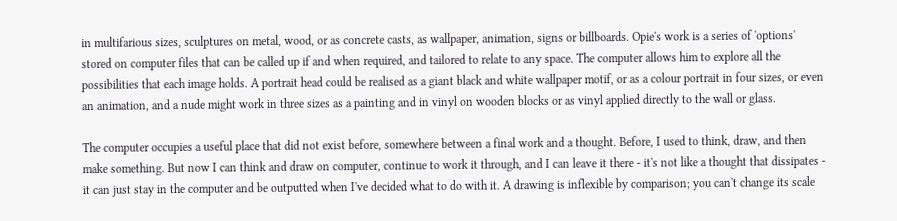in multifarious sizes, sculptures on metal, wood, or as concrete casts, as wallpaper, animation, signs or billboards. Opie's work is a series of 'options' stored on computer files that can be called up if and when required, and tailored to relate to any space. The computer allows him to explore all the possibilities that each image holds. A portrait head could be realised as a giant black and white wallpaper motif, or as a colour portrait in four sizes, or even an animation, and a nude might work in three sizes as a painting and in vinyl on wooden blocks or as vinyl applied directly to the wall or glass.

The computer occupies a useful place that did not exist before, somewhere between a final work and a thought. Before, I used to think, draw, and then make something. But now I can think and draw on computer, continue to work it through, and I can leave it there - it's not like a thought that dissipates - it can just stay in the computer and be outputted when I've decided what to do with it. A drawing is inflexible by comparison; you can't change its scale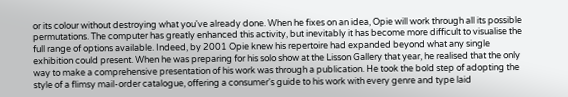or its colour without destroying what you've already done. When he fixes on an idea, Opie will work through all its possible permutations. The computer has greatly enhanced this activity, but inevitably it has become more difficult to visualise the full range of options available. Indeed, by 2001 Opie knew his repertoire had expanded beyond what any single exhibition could present. When he was preparing for his solo show at the Lisson Gallery that year, he realised that the only way to make a comprehensive presentation of his work was through a publication. He took the bold step of adopting the style of a flimsy mail-order catalogue, offering a consumer's guide to his work with every genre and type laid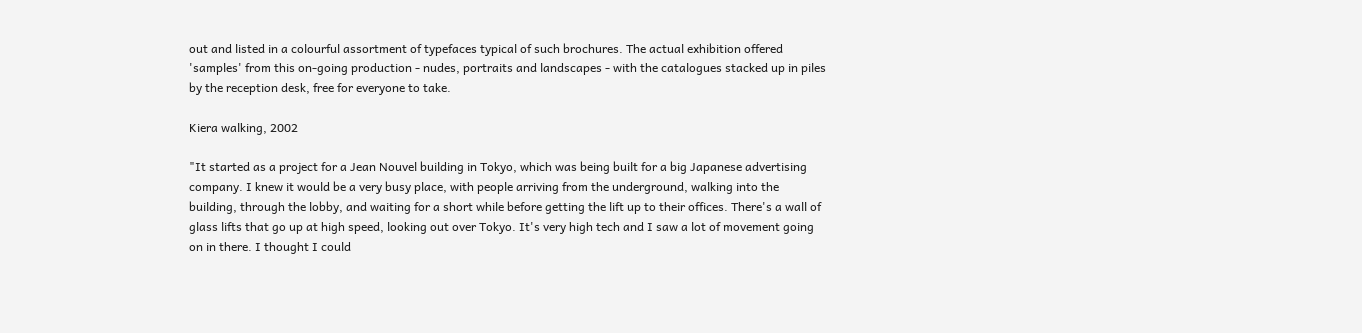out and listed in a colourful assortment of typefaces typical of such brochures. The actual exhibition offered 'samples' from this on-going production - nudes, portraits and landscapes - with the catalogues stacked up in piles by the reception desk, free for everyone to take.

Kiera walking, 2002

"It started as a project for a Jean Nouvel building in Tokyo, which was being built for a big Japanese advertising company. I knew it would be a very busy place, with people arriving from the underground, walking into the building, through the lobby, and waiting for a short while before getting the lift up to their offices. There's a wall of glass lifts that go up at high speed, looking out over Tokyo. It's very high tech and I saw a lot of movement going on in there. I thought I could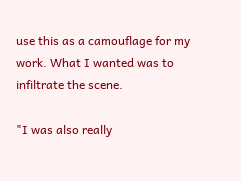use this as a camouflage for my work. What I wanted was to infiltrate the scene.

"I was also really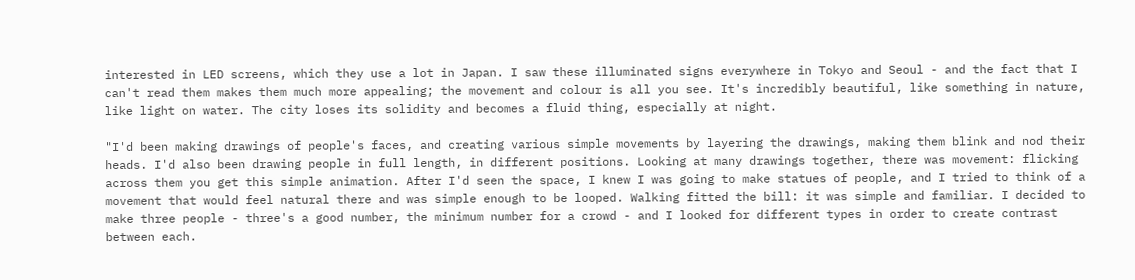interested in LED screens, which they use a lot in Japan. I saw these illuminated signs everywhere in Tokyo and Seoul - and the fact that I can't read them makes them much more appealing; the movement and colour is all you see. It's incredibly beautiful, like something in nature, like light on water. The city loses its solidity and becomes a fluid thing, especially at night.

"I'd been making drawings of people's faces, and creating various simple movements by layering the drawings, making them blink and nod their heads. I'd also been drawing people in full length, in different positions. Looking at many drawings together, there was movement: flicking across them you get this simple animation. After I'd seen the space, I knew I was going to make statues of people, and I tried to think of a movement that would feel natural there and was simple enough to be looped. Walking fitted the bill: it was simple and familiar. I decided to make three people - three's a good number, the minimum number for a crowd - and I looked for different types in order to create contrast between each.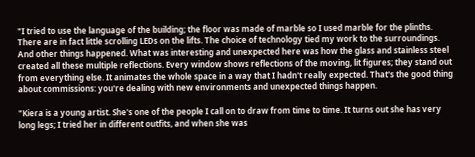"I tried to use the language of the building; the floor was made of marble so I used marble for the plinths. There are in fact little scrolling LEDs on the lifts. The choice of technology tied my work to the surroundings. And other things happened. What was interesting and unexpected here was how the glass and stainless steel created all these multiple reflections. Every window shows reflections of the moving, lit figures; they stand out from everything else. It animates the whole space in a way that I hadn't really expected. That's the good thing about commissions: you're dealing with new environments and unexpected things happen.

"Kiera is a young artist. She's one of the people I call on to draw from time to time. It turns out she has very long legs; I tried her in different outfits, and when she was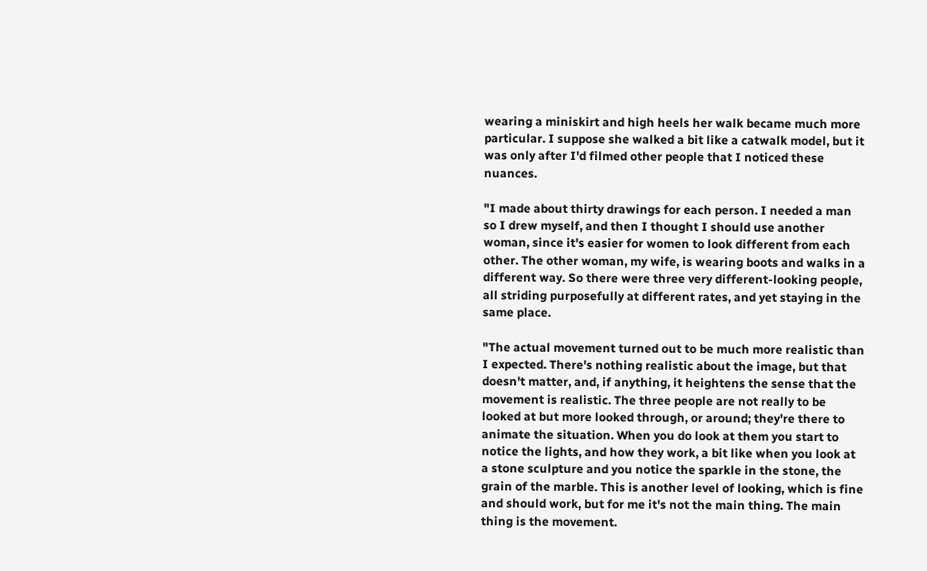wearing a miniskirt and high heels her walk became much more particular. I suppose she walked a bit like a catwalk model, but it was only after I'd filmed other people that I noticed these nuances.

"I made about thirty drawings for each person. I needed a man so I drew myself, and then I thought I should use another woman, since it's easier for women to look different from each other. The other woman, my wife, is wearing boots and walks in a different way. So there were three very different-looking people, all striding purposefully at different rates, and yet staying in the same place.

"The actual movement turned out to be much more realistic than I expected. There's nothing realistic about the image, but that doesn't matter, and, if anything, it heightens the sense that the movement is realistic. The three people are not really to be looked at but more looked through, or around; they're there to animate the situation. When you do look at them you start to notice the lights, and how they work, a bit like when you look at a stone sculpture and you notice the sparkle in the stone, the grain of the marble. This is another level of looking, which is fine and should work, but for me it's not the main thing. The main thing is the movement.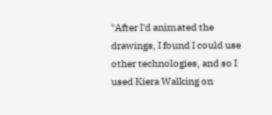"After I'd animated the drawings, I found I could use other technologies, and so I used Kiera Walking on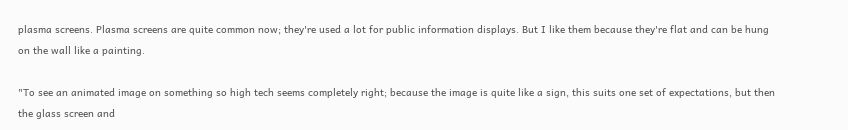plasma screens. Plasma screens are quite common now; they're used a lot for public information displays. But I like them because they're flat and can be hung on the wall like a painting.

"To see an animated image on something so high tech seems completely right; because the image is quite like a sign, this suits one set of expectations, but then the glass screen and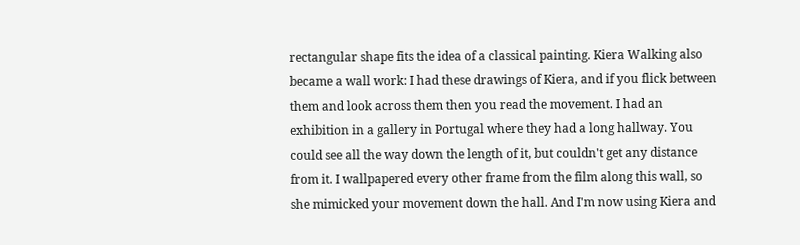rectangular shape fits the idea of a classical painting. Kiera Walking also became a wall work: I had these drawings of Kiera, and if you flick between them and look across them then you read the movement. I had an exhibition in a gallery in Portugal where they had a long hallway. You could see all the way down the length of it, but couldn't get any distance from it. I wallpapered every other frame from the film along this wall, so she mimicked your movement down the hall. And I'm now using Kiera and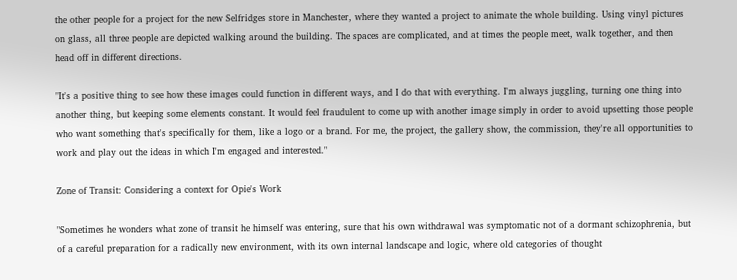the other people for a project for the new Selfridges store in Manchester, where they wanted a project to animate the whole building. Using vinyl pictures on glass, all three people are depicted walking around the building. The spaces are complicated, and at times the people meet, walk together, and then head off in different directions.

"It's a positive thing to see how these images could function in different ways, and I do that with everything. I'm always juggling, turning one thing into another thing, but keeping some elements constant. It would feel fraudulent to come up with another image simply in order to avoid upsetting those people who want something that's specifically for them, like a logo or a brand. For me, the project, the gallery show, the commission, they're all opportunities to work and play out the ideas in which I'm engaged and interested."

Zone of Transit: Considering a context for Opie's Work

"Sometimes he wonders what zone of transit he himself was entering, sure that his own withdrawal was symptomatic not of a dormant schizophrenia, but of a careful preparation for a radically new environment, with its own internal landscape and logic, where old categories of thought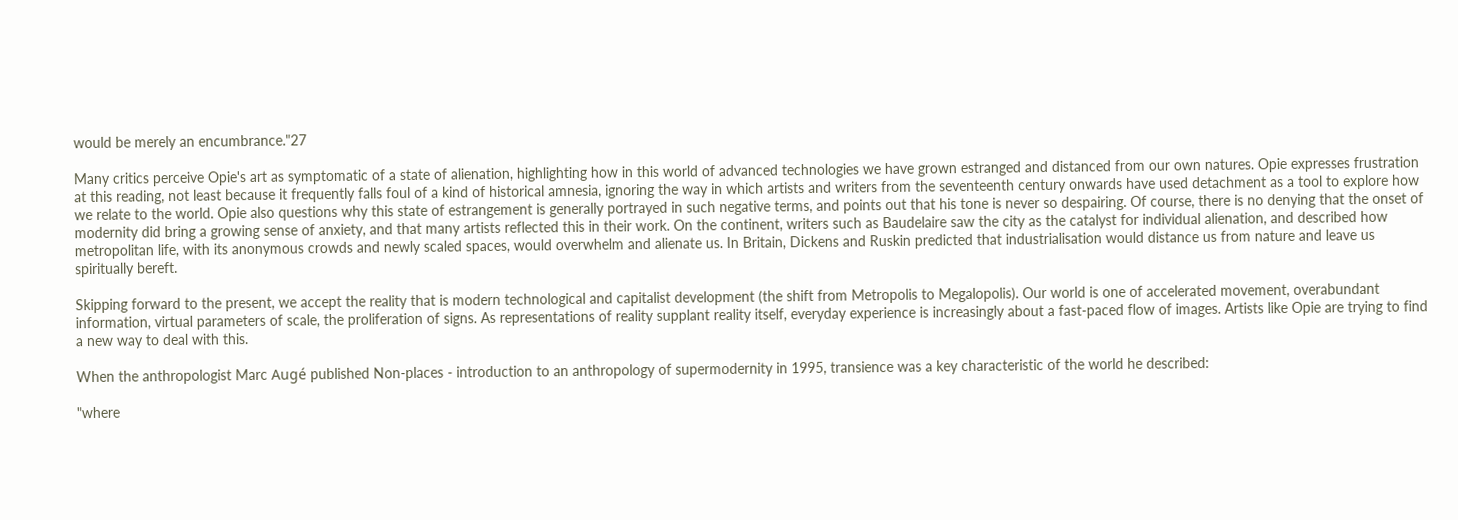would be merely an encumbrance."27

Many critics perceive Opie's art as symptomatic of a state of alienation, highlighting how in this world of advanced technologies we have grown estranged and distanced from our own natures. Opie expresses frustration at this reading, not least because it frequently falls foul of a kind of historical amnesia, ignoring the way in which artists and writers from the seventeenth century onwards have used detachment as a tool to explore how we relate to the world. Opie also questions why this state of estrangement is generally portrayed in such negative terms, and points out that his tone is never so despairing. Of course, there is no denying that the onset of modernity did bring a growing sense of anxiety, and that many artists reflected this in their work. On the continent, writers such as Baudelaire saw the city as the catalyst for individual alienation, and described how metropolitan life, with its anonymous crowds and newly scaled spaces, would overwhelm and alienate us. In Britain, Dickens and Ruskin predicted that industrialisation would distance us from nature and leave us spiritually bereft.

Skipping forward to the present, we accept the reality that is modern technological and capitalist development (the shift from Metropolis to Megalopolis). Our world is one of accelerated movement, overabundant information, virtual parameters of scale, the proliferation of signs. As representations of reality supplant reality itself, everyday experience is increasingly about a fast-paced flow of images. Artists like Opie are trying to find a new way to deal with this.

When the anthropologist Marc Augé published Non-places - introduction to an anthropology of supermodernity in 1995, transience was a key characteristic of the world he described:

"where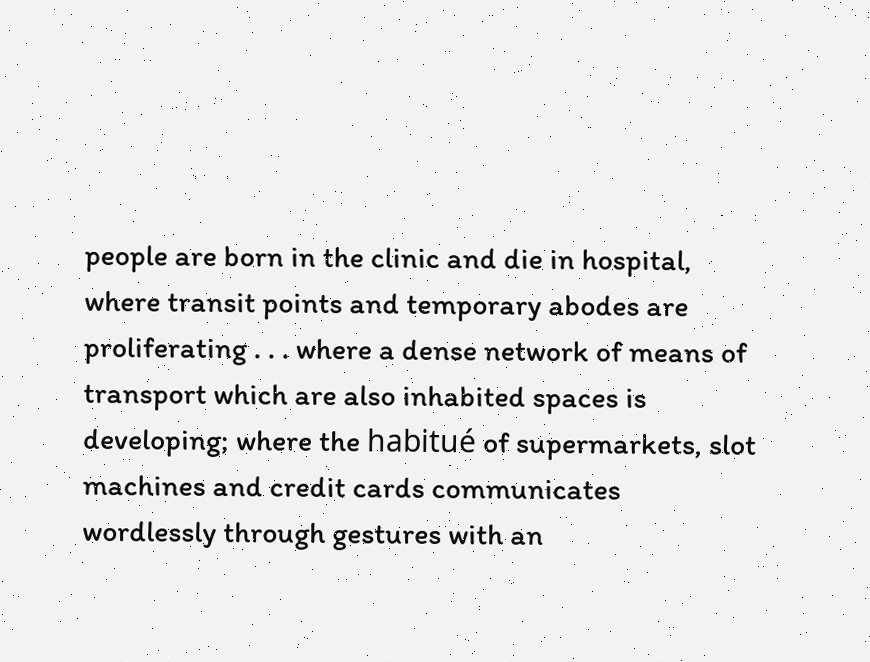people are born in the clinic and die in hospital, where transit points and temporary abodes are proliferating . . . where a dense network of means of transport which are also inhabited spaces is developing; where the habitué of supermarkets, slot machines and credit cards communicates wordlessly through gestures with an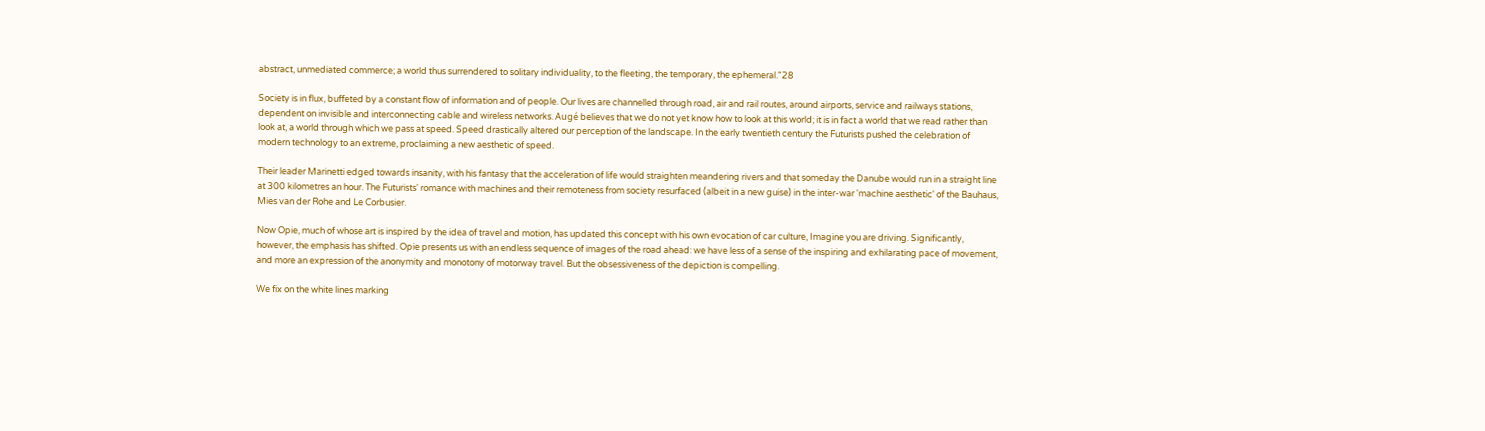abstract, unmediated commerce; a world thus surrendered to solitary individuality, to the fleeting, the temporary, the ephemeral."28

Society is in flux, buffeted by a constant flow of information and of people. Our lives are channelled through road, air and rail routes, around airports, service and railways stations, dependent on invisible and interconnecting cable and wireless networks. Augé believes that we do not yet know how to look at this world; it is in fact a world that we read rather than look at, a world through which we pass at speed. Speed drastically altered our perception of the landscape. In the early twentieth century the Futurists pushed the celebration of modern technology to an extreme, proclaiming a new aesthetic of speed.

Their leader Marinetti edged towards insanity, with his fantasy that the acceleration of life would straighten meandering rivers and that someday the Danube would run in a straight line at 300 kilometres an hour. The Futurists' romance with machines and their remoteness from society resurfaced (albeit in a new guise) in the inter-war 'machine aesthetic' of the Bauhaus, Mies van der Rohe and Le Corbusier.

Now Opie, much of whose art is inspired by the idea of travel and motion, has updated this concept with his own evocation of car culture, Imagine you are driving. Significantly, however, the emphasis has shifted. Opie presents us with an endless sequence of images of the road ahead: we have less of a sense of the inspiring and exhilarating pace of movement, and more an expression of the anonymity and monotony of motorway travel. But the obsessiveness of the depiction is compelling.

We fix on the white lines marking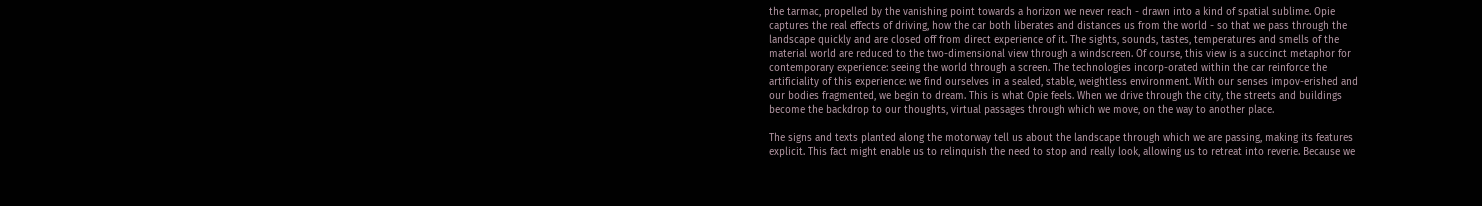the tarmac, propelled by the vanishing point towards a horizon we never reach - drawn into a kind of spatial sublime. Opie captures the real effects of driving, how the car both liberates and distances us from the world - so that we pass through the landscape quickly and are closed off from direct experience of it. The sights, sounds, tastes, temperatures and smells of the material world are reduced to the two-dimensional view through a windscreen. Of course, this view is a succinct metaphor for contemporary experience: seeing the world through a screen. The technologies incorp-orated within the car reinforce the artificiality of this experience: we find ourselves in a sealed, stable, weightless environment. With our senses impov-erished and our bodies fragmented, we begin to dream. This is what Opie feels. When we drive through the city, the streets and buildings become the backdrop to our thoughts, virtual passages through which we move, on the way to another place.

The signs and texts planted along the motorway tell us about the landscape through which we are passing, making its features explicit. This fact might enable us to relinquish the need to stop and really look, allowing us to retreat into reverie. Because we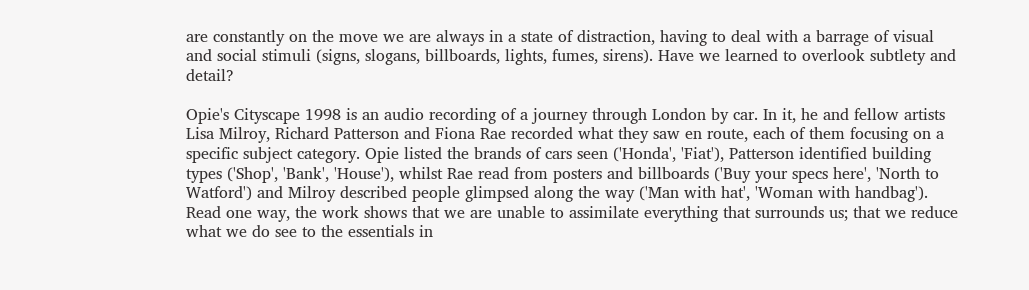are constantly on the move we are always in a state of distraction, having to deal with a barrage of visual and social stimuli (signs, slogans, billboards, lights, fumes, sirens). Have we learned to overlook subtlety and detail?

Opie's Cityscape 1998 is an audio recording of a journey through London by car. In it, he and fellow artists Lisa Milroy, Richard Patterson and Fiona Rae recorded what they saw en route, each of them focusing on a specific subject category. Opie listed the brands of cars seen ('Honda', 'Fiat'), Patterson identified building types ('Shop', 'Bank', 'House'), whilst Rae read from posters and billboards ('Buy your specs here', 'North to Watford') and Milroy described people glimpsed along the way ('Man with hat', 'Woman with handbag'). Read one way, the work shows that we are unable to assimilate everything that surrounds us; that we reduce what we do see to the essentials in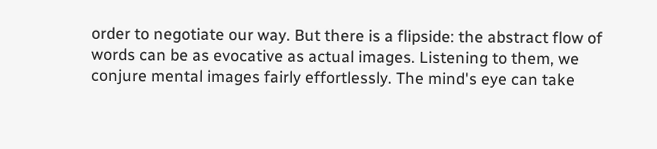order to negotiate our way. But there is a flipside: the abstract flow of words can be as evocative as actual images. Listening to them, we conjure mental images fairly effortlessly. The mind's eye can take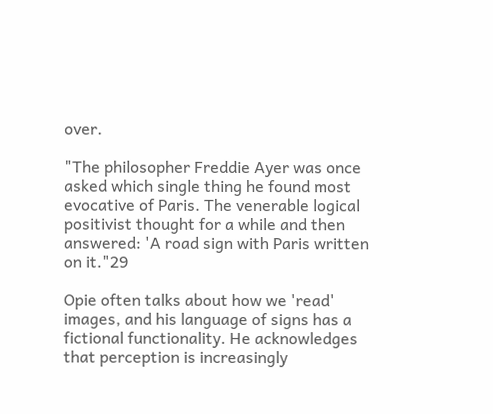over.

"The philosopher Freddie Ayer was once asked which single thing he found most evocative of Paris. The venerable logical positivist thought for a while and then answered: 'A road sign with Paris written on it."29

Opie often talks about how we 'read' images, and his language of signs has a fictional functionality. He acknowledges that perception is increasingly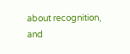about recognition, and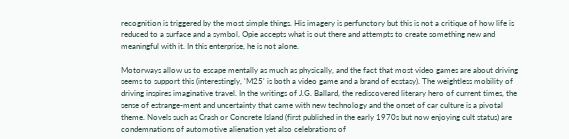recognition is triggered by the most simple things. His imagery is perfunctory but this is not a critique of how life is reduced to a surface and a symbol. Opie accepts what is out there and attempts to create something new and meaningful with it. In this enterprise, he is not alone.

Motorways allow us to escape mentally as much as physically, and the fact that most video games are about driving seems to support this (interestingly, 'M25' is both a video game and a brand of ecstasy). The weightless mobility of driving inspires imaginative travel. In the writings of J.G. Ballard, the rediscovered literary hero of current times, the sense of estrange-ment and uncertainty that came with new technology and the onset of car culture is a pivotal theme. Novels such as Crash or Concrete Island (first published in the early 1970s but now enjoying cult status) are condemnations of automotive alienation yet also celebrations of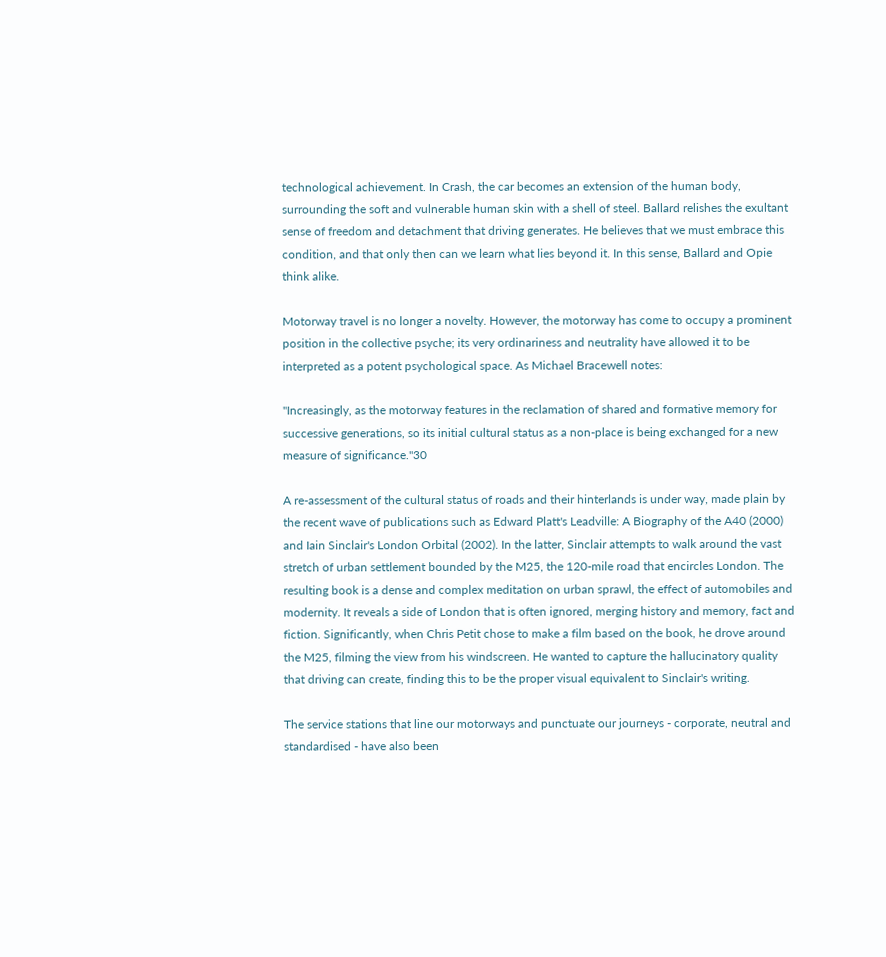technological achievement. In Crash, the car becomes an extension of the human body, surrounding the soft and vulnerable human skin with a shell of steel. Ballard relishes the exultant sense of freedom and detachment that driving generates. He believes that we must embrace this condition, and that only then can we learn what lies beyond it. In this sense, Ballard and Opie think alike.

Motorway travel is no longer a novelty. However, the motorway has come to occupy a prominent position in the collective psyche; its very ordinariness and neutrality have allowed it to be interpreted as a potent psychological space. As Michael Bracewell notes:

"Increasingly, as the motorway features in the reclamation of shared and formative memory for successive generations, so its initial cultural status as a non-place is being exchanged for a new measure of significance."30

A re-assessment of the cultural status of roads and their hinterlands is under way, made plain by the recent wave of publications such as Edward Platt's Leadville: A Biography of the A40 (2000) and Iain Sinclair's London Orbital (2002). In the latter, Sinclair attempts to walk around the vast stretch of urban settlement bounded by the M25, the 120-mile road that encircles London. The resulting book is a dense and complex meditation on urban sprawl, the effect of automobiles and modernity. It reveals a side of London that is often ignored, merging history and memory, fact and fiction. Significantly, when Chris Petit chose to make a film based on the book, he drove around the M25, filming the view from his windscreen. He wanted to capture the hallucinatory quality that driving can create, finding this to be the proper visual equivalent to Sinclair's writing.

The service stations that line our motorways and punctuate our journeys - corporate, neutral and standardised - have also been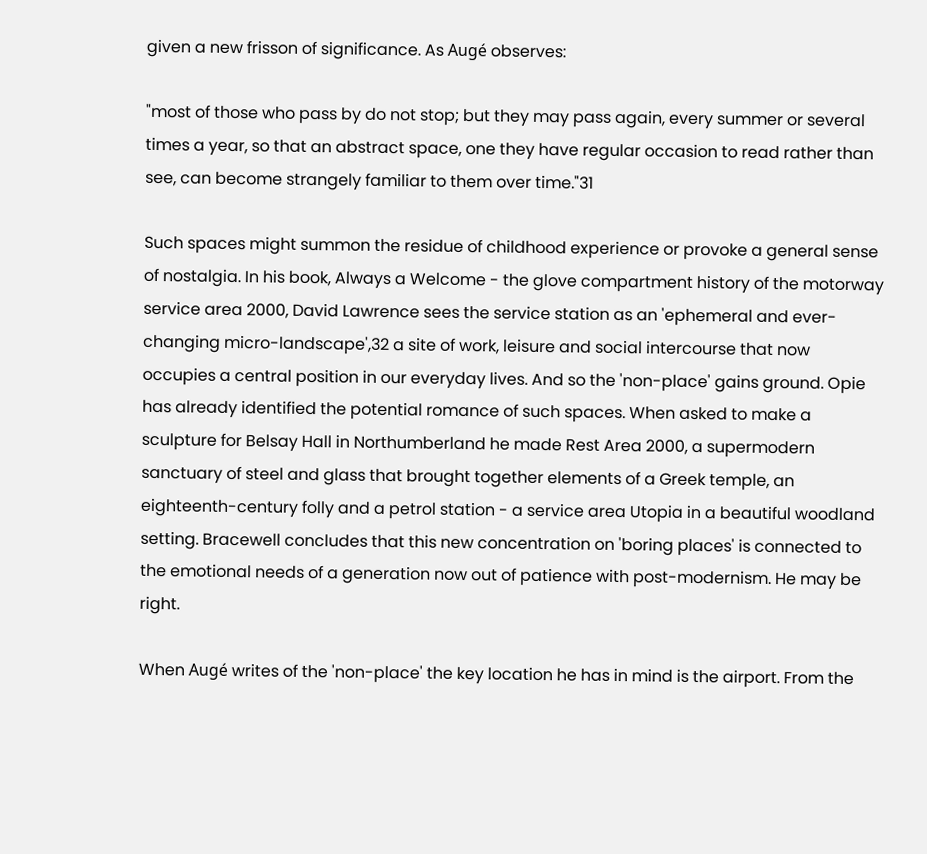given a new frisson of significance. As Augé observes:

"most of those who pass by do not stop; but they may pass again, every summer or several times a year, so that an abstract space, one they have regular occasion to read rather than see, can become strangely familiar to them over time."31

Such spaces might summon the residue of childhood experience or provoke a general sense of nostalgia. In his book, Always a Welcome - the glove compartment history of the motorway service area 2000, David Lawrence sees the service station as an 'ephemeral and ever-changing micro-landscape',32 a site of work, leisure and social intercourse that now occupies a central position in our everyday lives. And so the 'non-place' gains ground. Opie has already identified the potential romance of such spaces. When asked to make a sculpture for Belsay Hall in Northumberland he made Rest Area 2000, a supermodern sanctuary of steel and glass that brought together elements of a Greek temple, an eighteenth-century folly and a petrol station - a service area Utopia in a beautiful woodland setting. Bracewell concludes that this new concentration on 'boring places' is connected to the emotional needs of a generation now out of patience with post-modernism. He may be right.

When Augé writes of the 'non-place' the key location he has in mind is the airport. From the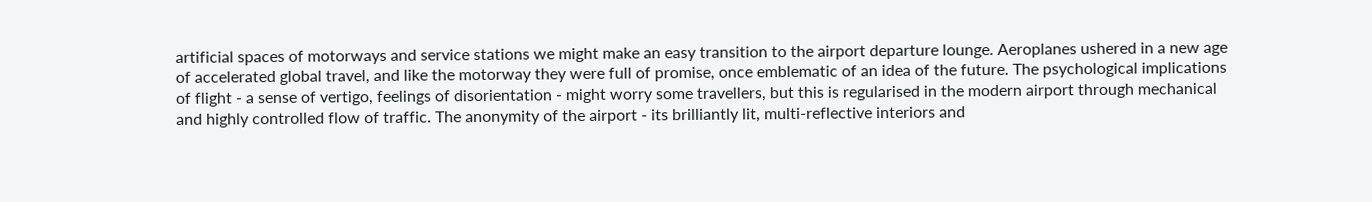artificial spaces of motorways and service stations we might make an easy transition to the airport departure lounge. Aeroplanes ushered in a new age of accelerated global travel, and like the motorway they were full of promise, once emblematic of an idea of the future. The psychological implications of flight - a sense of vertigo, feelings of disorientation - might worry some travellers, but this is regularised in the modern airport through mechanical and highly controlled flow of traffic. The anonymity of the airport - its brilliantly lit, multi-reflective interiors and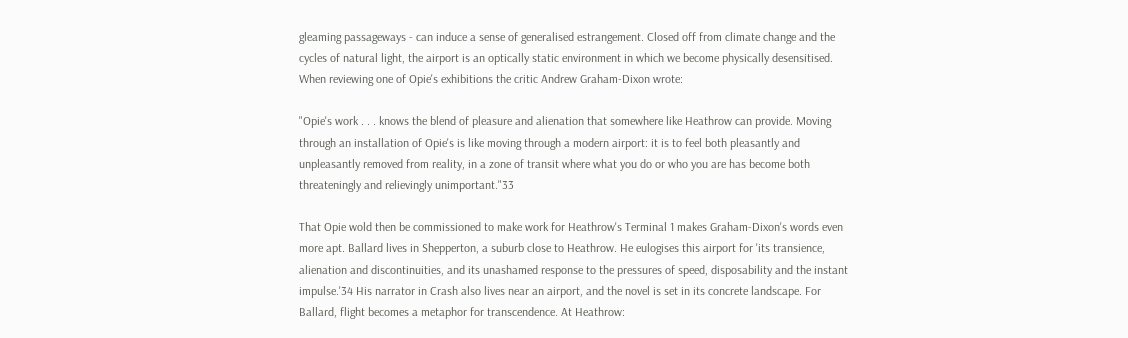gleaming passageways - can induce a sense of generalised estrangement. Closed off from climate change and the cycles of natural light, the airport is an optically static environment in which we become physically desensitised. When reviewing one of Opie's exhibitions the critic Andrew Graham-Dixon wrote:

"Opie's work . . . knows the blend of pleasure and alienation that somewhere like Heathrow can provide. Moving through an installation of Opie's is like moving through a modern airport: it is to feel both pleasantly and unpleasantly removed from reality, in a zone of transit where what you do or who you are has become both threateningly and relievingly unimportant."33

That Opie wold then be commissioned to make work for Heathrow's Terminal 1 makes Graham-Dixon's words even more apt. Ballard lives in Shepperton, a suburb close to Heathrow. He eulogises this airport for 'its transience, alienation and discontinuities, and its unashamed response to the pressures of speed, disposability and the instant impulse.'34 His narrator in Crash also lives near an airport, and the novel is set in its concrete landscape. For Ballard, flight becomes a metaphor for transcendence. At Heathrow: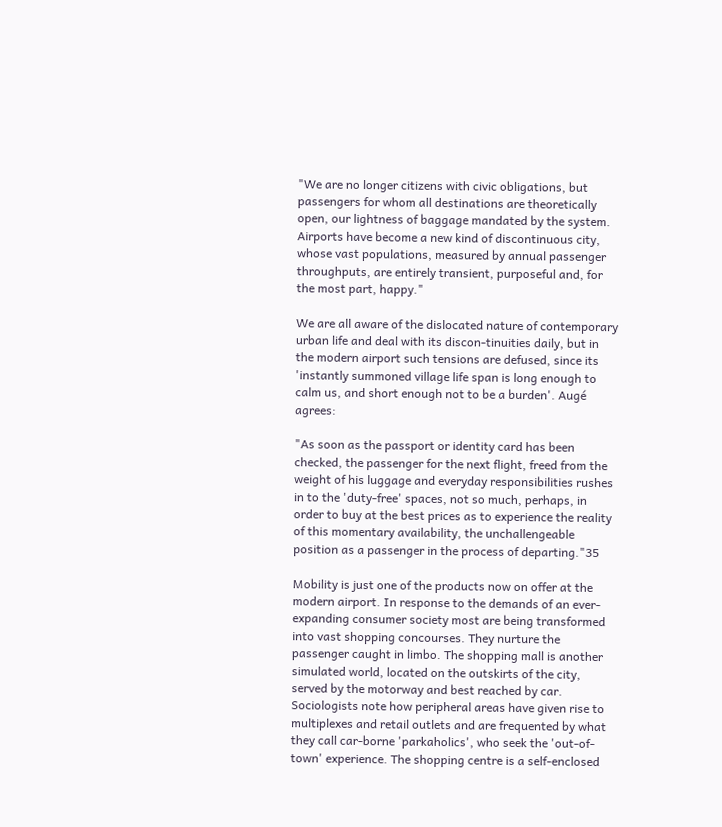"We are no longer citizens with civic obligations, but passengers for whom all destinations are theoretically open, our lightness of baggage mandated by the system. Airports have become a new kind of discontinuous city, whose vast populations, measured by annual passenger throughputs, are entirely transient, purposeful and, for the most part, happy."

We are all aware of the dislocated nature of contemporary urban life and deal with its discon-tinuities daily, but in the modern airport such tensions are defused, since its 'instantly summoned village life span is long enough to calm us, and short enough not to be a burden'. Augé agrees:

"As soon as the passport or identity card has been checked, the passenger for the next flight, freed from the weight of his luggage and everyday responsibilities rushes in to the 'duty-free' spaces, not so much, perhaps, in order to buy at the best prices as to experience the reality of this momentary availability, the unchallengeable position as a passenger in the process of departing."35

Mobility is just one of the products now on offer at the modern airport. In response to the demands of an ever-expanding consumer society most are being transformed into vast shopping concourses. They nurture the passenger caught in limbo. The shopping mall is another simulated world, located on the outskirts of the city, served by the motorway and best reached by car. Sociologists note how peripheral areas have given rise to multiplexes and retail outlets and are frequented by what they call car-borne 'parkaholics', who seek the 'out-of-town' experience. The shopping centre is a self-enclosed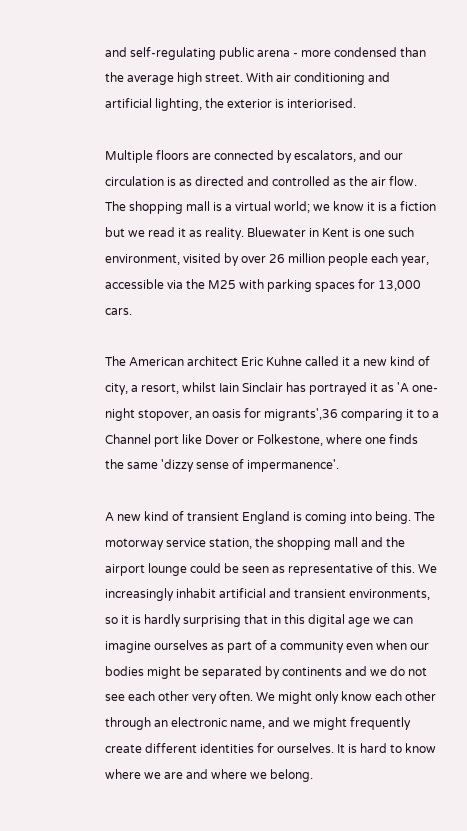and self-regulating public arena - more condensed than the average high street. With air conditioning and artificial lighting, the exterior is interiorised.

Multiple floors are connected by escalators, and our circulation is as directed and controlled as the air flow. The shopping mall is a virtual world; we know it is a fiction but we read it as reality. Bluewater in Kent is one such environment, visited by over 26 million people each year, accessible via the M25 with parking spaces for 13,000 cars.

The American architect Eric Kuhne called it a new kind of city, a resort, whilst Iain Sinclair has portrayed it as 'A one-night stopover, an oasis for migrants',36 comparing it to a Channel port like Dover or Folkestone, where one finds the same 'dizzy sense of impermanence'.

A new kind of transient England is coming into being. The motorway service station, the shopping mall and the airport lounge could be seen as representative of this. We increasingly inhabit artificial and transient environments, so it is hardly surprising that in this digital age we can imagine ourselves as part of a community even when our bodies might be separated by continents and we do not see each other very often. We might only know each other through an electronic name, and we might frequently create different identities for ourselves. It is hard to know where we are and where we belong.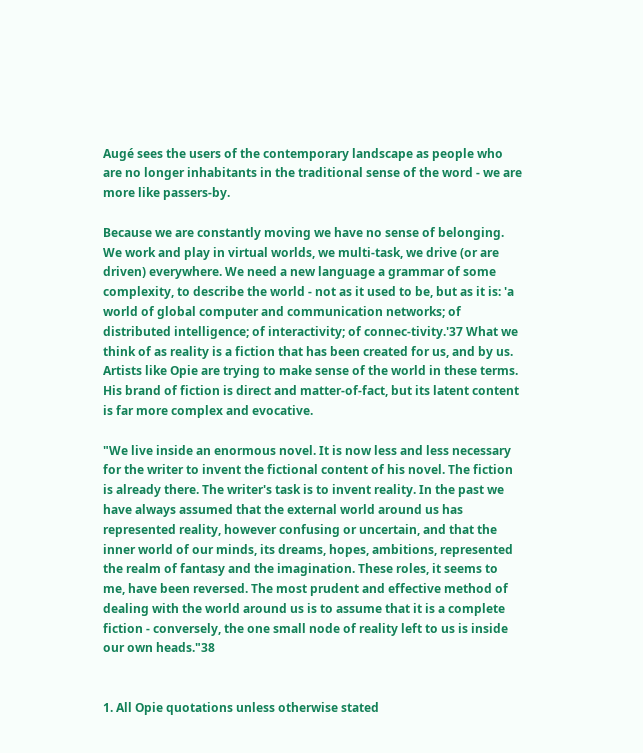Augé sees the users of the contemporary landscape as people who are no longer inhabitants in the traditional sense of the word - we are more like passers-by.

Because we are constantly moving we have no sense of belonging. We work and play in virtual worlds, we multi-task, we drive (or are driven) everywhere. We need a new language a grammar of some complexity, to describe the world - not as it used to be, but as it is: 'a world of global computer and communication networks; of distributed intelligence; of interactivity; of connec-tivity.'37 What we think of as reality is a fiction that has been created for us, and by us. Artists like Opie are trying to make sense of the world in these terms. His brand of fiction is direct and matter-of-fact, but its latent content is far more complex and evocative.

"We live inside an enormous novel. It is now less and less necessary for the writer to invent the fictional content of his novel. The fiction is already there. The writer's task is to invent reality. In the past we have always assumed that the external world around us has represented reality, however confusing or uncertain, and that the inner world of our minds, its dreams, hopes, ambitions, represented the realm of fantasy and the imagination. These roles, it seems to me, have been reversed. The most prudent and effective method of dealing with the world around us is to assume that it is a complete fiction - conversely, the one small node of reality left to us is inside our own heads."38


1. All Opie quotations unless otherwise stated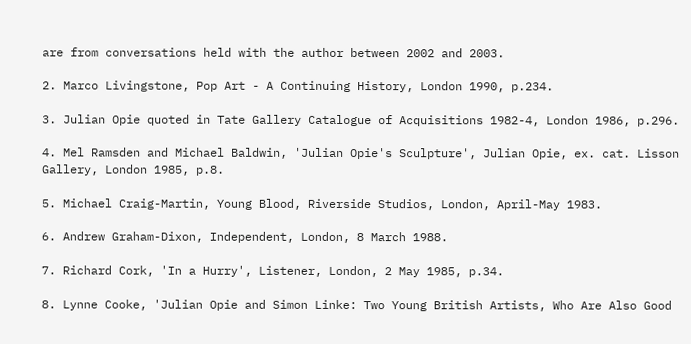are from conversations held with the author between 2002 and 2003.

2. Marco Livingstone, Pop Art - A Continuing History, London 1990, p.234.

3. Julian Opie quoted in Tate Gallery Catalogue of Acquisitions 1982-4, London 1986, p.296.

4. Mel Ramsden and Michael Baldwin, 'Julian Opie's Sculpture', Julian Opie, ex. cat. Lisson Gallery, London 1985, p.8.

5. Michael Craig-Martin, Young Blood, Riverside Studios, London, April-May 1983.

6. Andrew Graham-Dixon, Independent, London, 8 March 1988.

7. Richard Cork, 'In a Hurry', Listener, London, 2 May 1985, p.34.

8. Lynne Cooke, 'Julian Opie and Simon Linke: Two Young British Artists, Who Are Also Good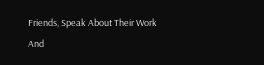Friends, Speak About Their Work And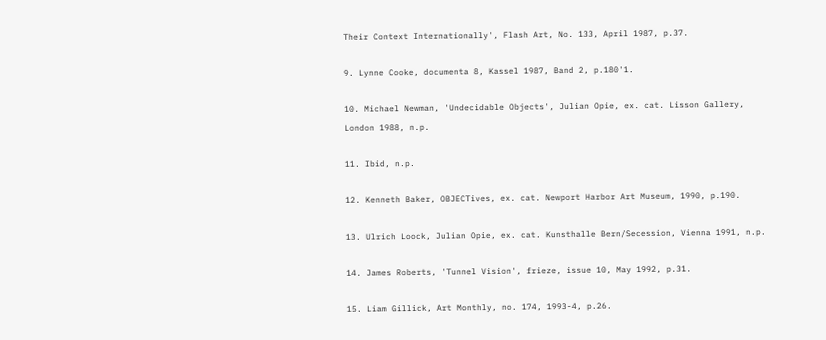Their Context Internationally', Flash Art, No. 133, April 1987, p.37.

9. Lynne Cooke, documenta 8, Kassel 1987, Band 2, p.180'1.

10. Michael Newman, 'Undecidable Objects', Julian Opie, ex. cat. Lisson Gallery, London 1988, n.p.

11. Ibid, n.p.

12. Kenneth Baker, OBJECTives, ex. cat. Newport Harbor Art Museum, 1990, p.190.

13. Ulrich Loock, Julian Opie, ex. cat. Kunsthalle Bern/Secession, Vienna 1991, n.p.

14. James Roberts, 'Tunnel Vision', frieze, issue 10, May 1992, p.31.

15. Liam Gillick, Art Monthly, no. 174, 1993-4, p.26.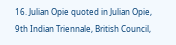16. Julian Opie quoted in Julian Opie, 9th Indian Triennale, British Council,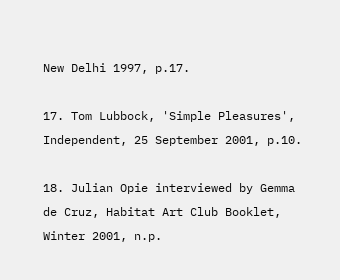New Delhi 1997, p.17.

17. Tom Lubbock, 'Simple Pleasures', Independent, 25 September 2001, p.10.

18. Julian Opie interviewed by Gemma de Cruz, Habitat Art Club Booklet, Winter 2001, n.p.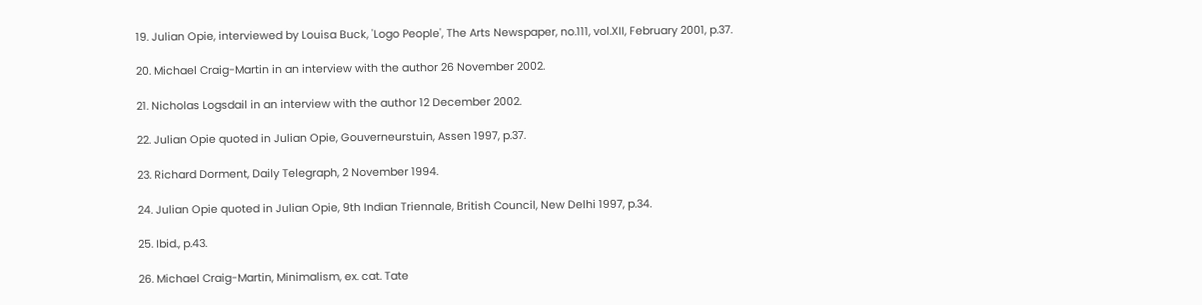19. Julian Opie, interviewed by Louisa Buck, 'Logo People', The Arts Newspaper, no.111, vol.XII, February 2001, p.37.

20. Michael Craig-Martin in an interview with the author 26 November 2002.

21. Nicholas Logsdail in an interview with the author 12 December 2002.

22. Julian Opie quoted in Julian Opie, Gouverneurstuin, Assen 1997, p.37.

23. Richard Dorment, Daily Telegraph, 2 November 1994.

24. Julian Opie quoted in Julian Opie, 9th Indian Triennale, British Council, New Delhi 1997, p.34.

25. Ibid., p.43.

26. Michael Craig-Martin, Minimalism, ex. cat. Tate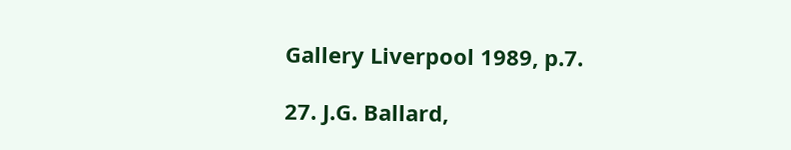Gallery Liverpool 1989, p.7.

27. J.G. Ballard,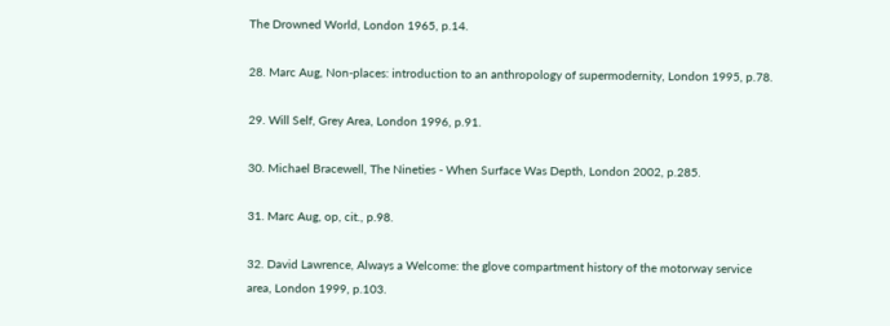The Drowned World, London 1965, p.14.

28. Marc Aug, Non-places: introduction to an anthropology of supermodernity, London 1995, p.78.

29. Will Self, Grey Area, London 1996, p.91.

30. Michael Bracewell, The Nineties - When Surface Was Depth, London 2002, p.285.

31. Marc Aug, op, cit., p.98.

32. David Lawrence, Always a Welcome: the glove compartment history of the motorway service area, London 1999, p.103.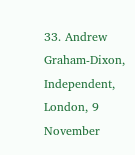33. Andrew Graham-Dixon, Independent, London, 9 November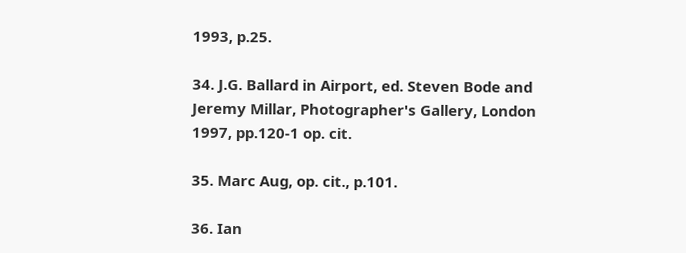1993, p.25.

34. J.G. Ballard in Airport, ed. Steven Bode and Jeremy Millar, Photographer's Gallery, London 1997, pp.120-1 op. cit.

35. Marc Aug, op. cit., p.101.

36. Ian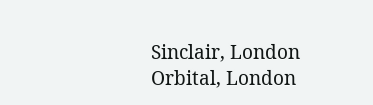Sinclair, London Orbital, London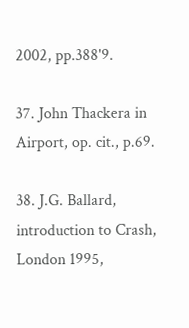2002, pp.388'9.

37. John Thackera in Airport, op. cit., p.69.

38. J.G. Ballard, introduction to Crash, London 1995,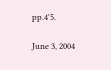pp.4'5.

June 3, 2004